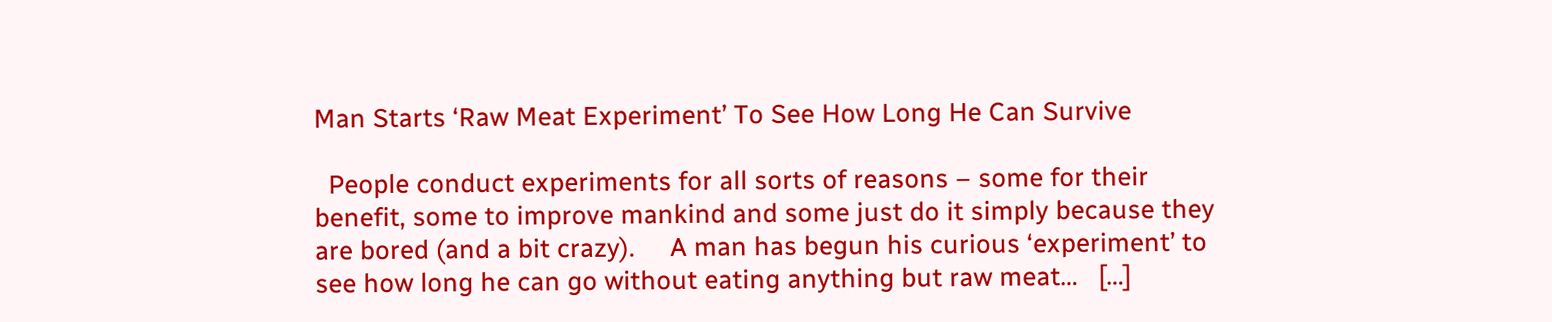Man Starts ‘Raw Meat Experiment’ To See How Long He Can Survive

  People conduct experiments for all sorts of reasons – some for their benefit, some to improve mankind and some just do it simply because they are bored (and a bit crazy).     A man has begun his curious ‘experiment’ to see how long he can go without eating anything but raw meat…   […]